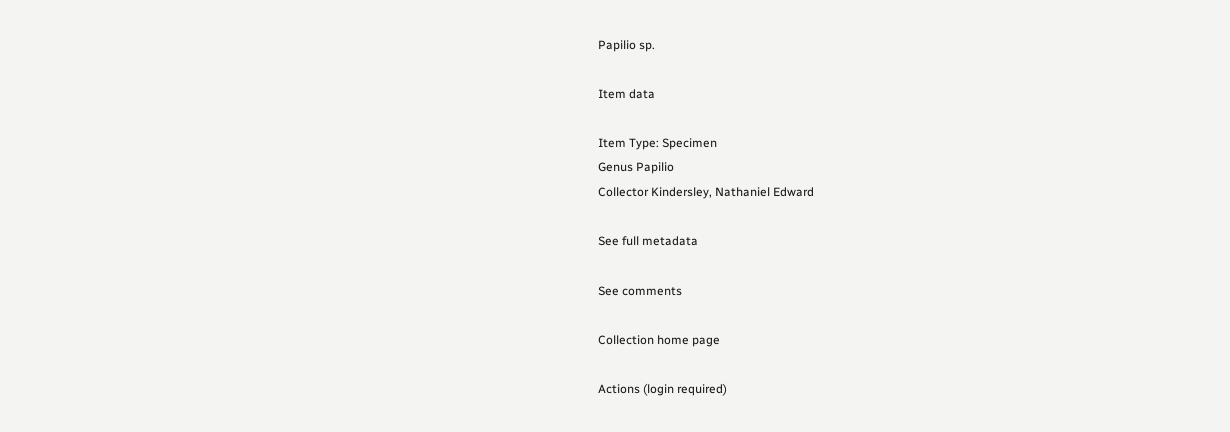Papilio sp.

Item data

Item Type: Specimen
Genus Papilio
Collector Kindersley, Nathaniel Edward

See full metadata

See comments

Collection home page

Actions (login required)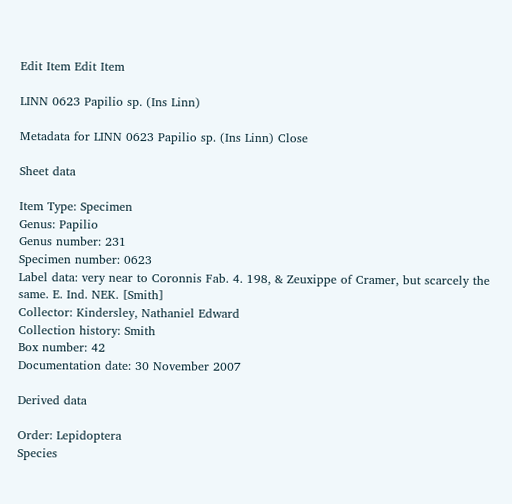Edit Item Edit Item

LINN 0623 Papilio sp. (Ins Linn)

Metadata for LINN 0623 Papilio sp. (Ins Linn) Close

Sheet data

Item Type: Specimen
Genus: Papilio
Genus number: 231
Specimen number: 0623
Label data: very near to Coronnis Fab. 4. 198, & Zeuxippe of Cramer, but scarcely the same. E. Ind. NEK. [Smith]
Collector: Kindersley, Nathaniel Edward
Collection history: Smith
Box number: 42
Documentation date: 30 November 2007

Derived data

Order: Lepidoptera
Species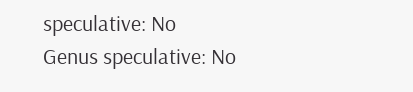speculative: No
Genus speculative: No